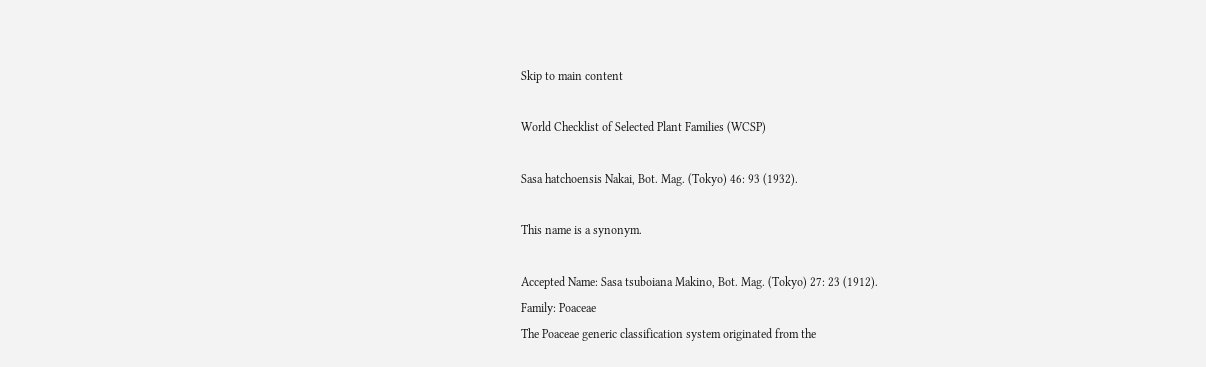Skip to main content

World Checklist of Selected Plant Families (WCSP)

Sasa hatchoensis Nakai, Bot. Mag. (Tokyo) 46: 93 (1932).

This name is a synonym.

Accepted Name: Sasa tsuboiana Makino, Bot. Mag. (Tokyo) 27: 23 (1912).
Family: Poaceae
The Poaceae generic classification system originated from the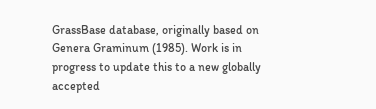GrassBase database, originally based on Genera Graminum (1985). Work is in progress to update this to a new globally accepted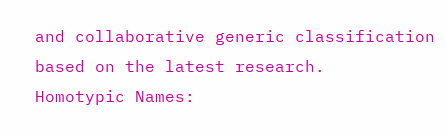and collaborative generic classification based on the latest research.
Homotypic Names: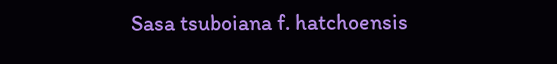Sasa tsuboiana f. hatchoensis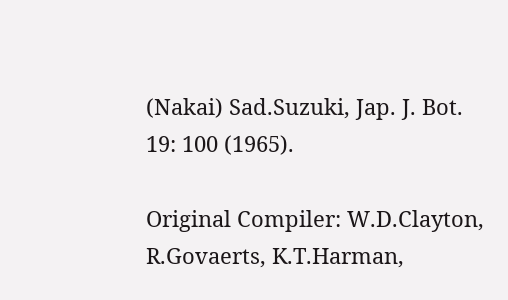(Nakai) Sad.Suzuki, Jap. J. Bot. 19: 100 (1965).

Original Compiler: W.D.Clayton, R.Govaerts, K.T.Harman,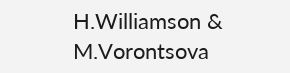H.Williamson & M.Vorontsova